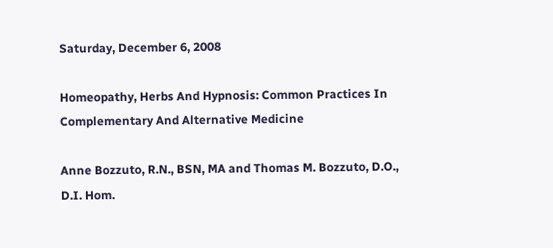Saturday, December 6, 2008

Homeopathy, Herbs And Hypnosis: Common Practices In Complementary And Alternative Medicine

Anne Bozzuto, R.N., BSN, MA and Thomas M. Bozzuto, D.O., D.I. Hom.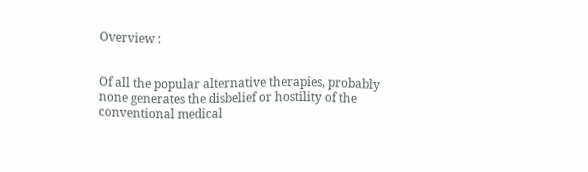Overview :


Of all the popular alternative therapies, probably none generates the disbelief or hostility of the conventional medical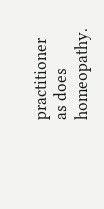practitioner as does homeopathy.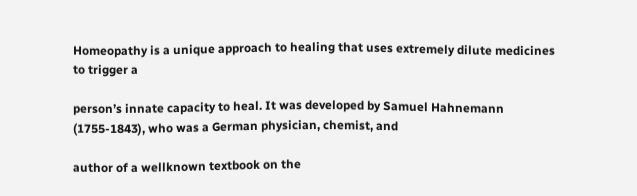Homeopathy is a unique approach to healing that uses extremely dilute medicines to trigger a

person’s innate capacity to heal. It was developed by Samuel Hahnemann (1755-1843), who was a German physician, chemist, and

author of a wellknown textbook on the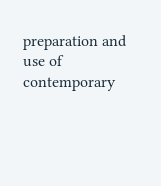preparation and use of contemporary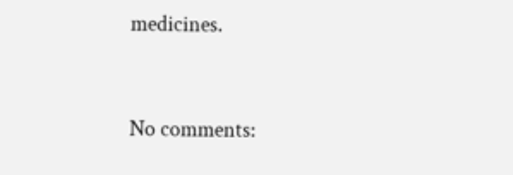medicines.


No comments: